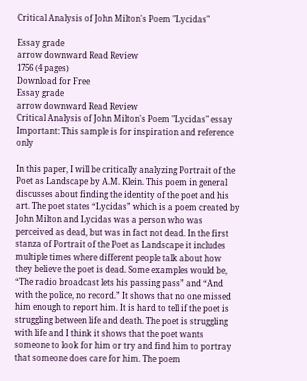Critical Analysis of John Milton's Poem "Lycidas"

Essay grade
arrow downward Read Review
1756 (4 pages)
Download for Free
Essay grade
arrow downward Read Review
Critical Analysis of John Milton's Poem "Lycidas" essay
Important: This sample is for inspiration and reference only

In this paper, I will be critically analyzing Portrait of the Poet as Landscape by A.M. Klein. This poem in general discusses about finding the identity of the poet and his art. The poet states “Lycidas” which is a poem created by John Milton and Lycidas was a person who was perceived as dead, but was in fact not dead. In the first stanza of Portrait of the Poet as Landscape it includes multiple times where different people talk about how they believe the poet is dead. Some examples would be, “The radio broadcast lets his passing pass” and “And with the police, no record.” It shows that no one missed him enough to report him. It is hard to tell if the poet is struggling between life and death. The poet is struggling with life and I think it shows that the poet wants someone to look for him or try and find him to portray that someone does care for him. The poem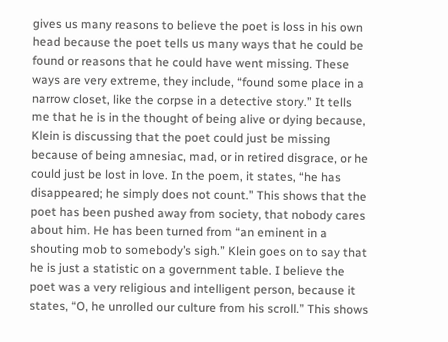gives us many reasons to believe the poet is loss in his own head because the poet tells us many ways that he could be found or reasons that he could have went missing. These ways are very extreme, they include, “found some place in a narrow closet, like the corpse in a detective story.” It tells me that he is in the thought of being alive or dying because, Klein is discussing that the poet could just be missing because of being amnesiac, mad, or in retired disgrace, or he could just be lost in love. In the poem, it states, “he has disappeared; he simply does not count.” This shows that the poet has been pushed away from society, that nobody cares about him. He has been turned from “an eminent in a shouting mob to somebody’s sigh.” Klein goes on to say that he is just a statistic on a government table. I believe the poet was a very religious and intelligent person, because it states, “O, he unrolled our culture from his scroll.” This shows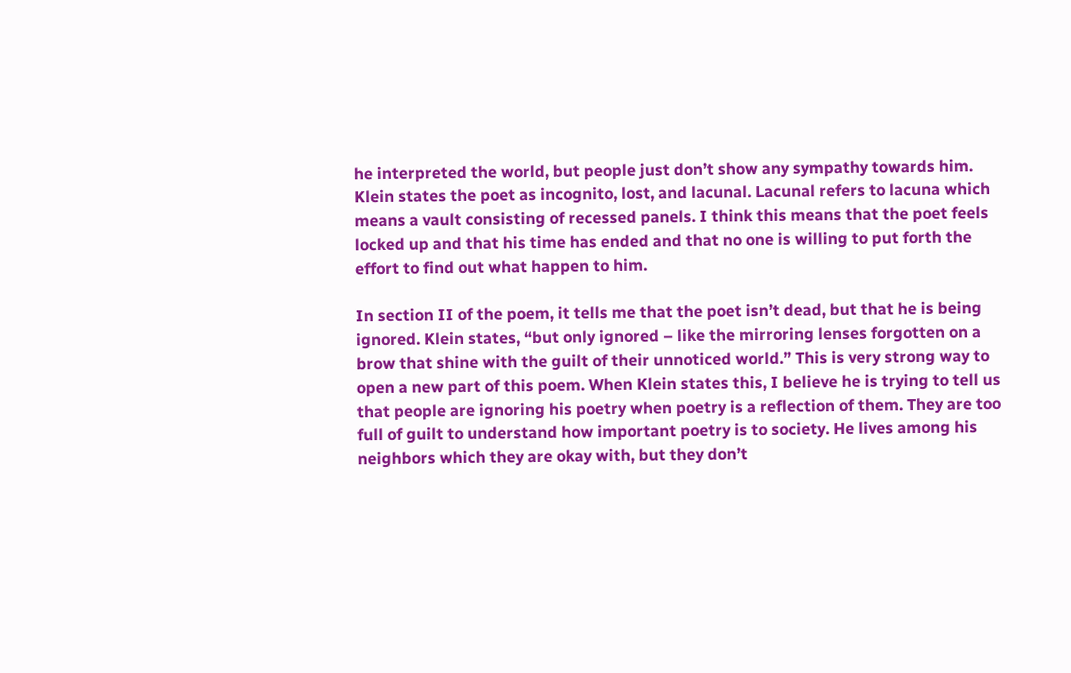he interpreted the world, but people just don’t show any sympathy towards him. Klein states the poet as incognito, lost, and lacunal. Lacunal refers to lacuna which means a vault consisting of recessed panels. I think this means that the poet feels locked up and that his time has ended and that no one is willing to put forth the effort to find out what happen to him.

In section II of the poem, it tells me that the poet isn’t dead, but that he is being ignored. Klein states, “but only ignored – like the mirroring lenses forgotten on a brow that shine with the guilt of their unnoticed world.” This is very strong way to open a new part of this poem. When Klein states this, I believe he is trying to tell us that people are ignoring his poetry when poetry is a reflection of them. They are too full of guilt to understand how important poetry is to society. He lives among his neighbors which they are okay with, but they don’t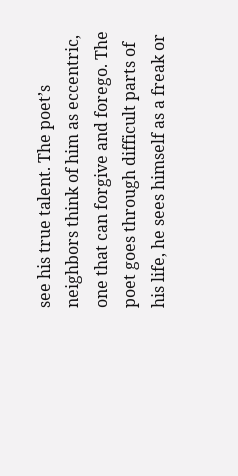see his true talent. The poet’s neighbors think of him as eccentric, one that can forgive and forego. The poet goes through difficult parts of his life, he sees himself as a freak or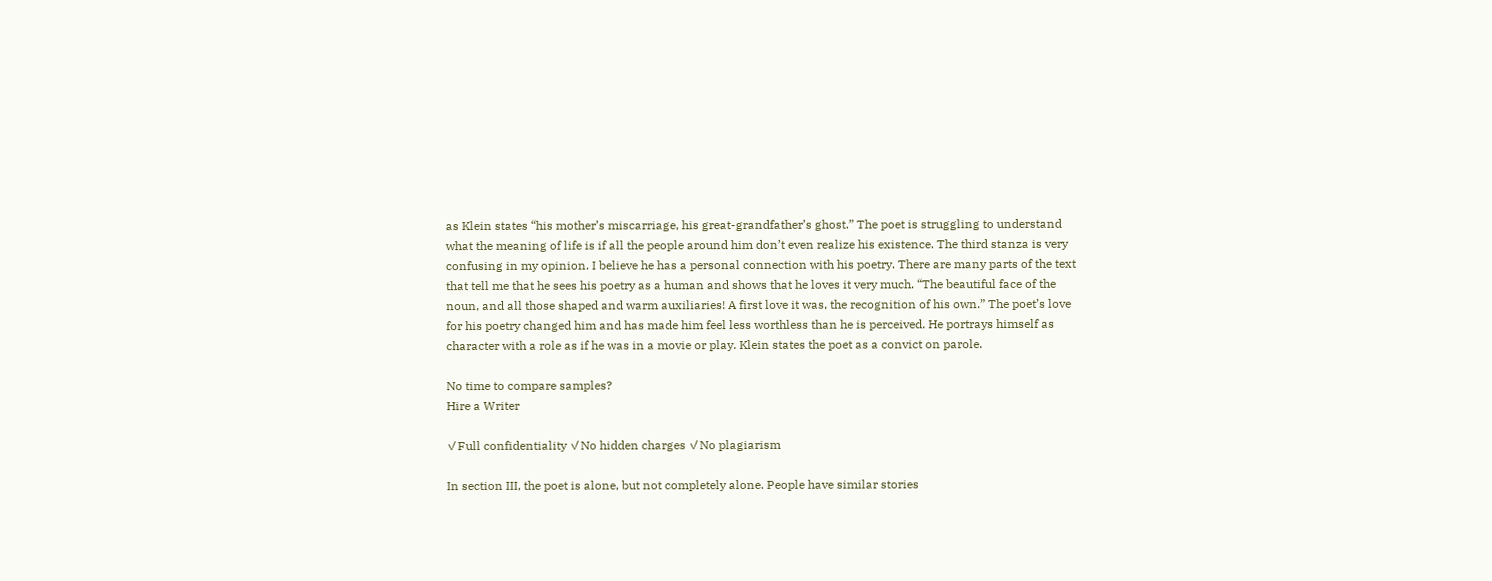as Klein states “his mother’s miscarriage, his great-grandfather’s ghost.” The poet is struggling to understand what the meaning of life is if all the people around him don’t even realize his existence. The third stanza is very confusing in my opinion. I believe he has a personal connection with his poetry. There are many parts of the text that tell me that he sees his poetry as a human and shows that he loves it very much. “The beautiful face of the noun, and all those shaped and warm auxiliaries! A first love it was, the recognition of his own.” The poet’s love for his poetry changed him and has made him feel less worthless than he is perceived. He portrays himself as character with a role as if he was in a movie or play. Klein states the poet as a convict on parole.

No time to compare samples?
Hire a Writer

✓Full confidentiality ✓No hidden charges ✓No plagiarism

In section III, the poet is alone, but not completely alone. People have similar stories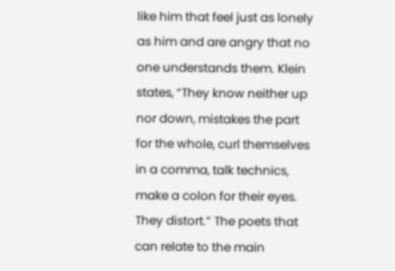like him that feel just as lonely as him and are angry that no one understands them. Klein states, “They know neither up nor down, mistakes the part for the whole, curl themselves in a comma, talk technics, make a colon for their eyes. They distort.” The poets that can relate to the main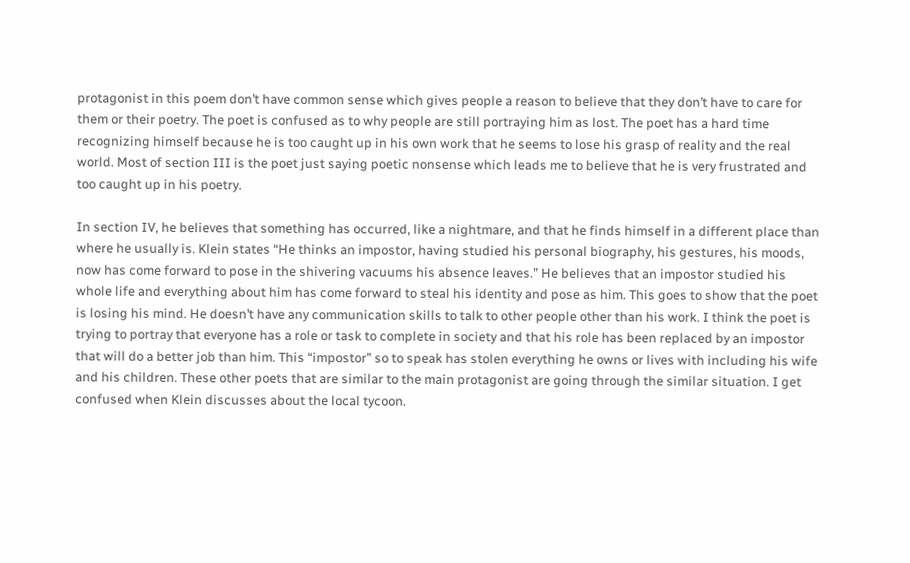protagonist in this poem don’t have common sense which gives people a reason to believe that they don’t have to care for them or their poetry. The poet is confused as to why people are still portraying him as lost. The poet has a hard time recognizing himself because he is too caught up in his own work that he seems to lose his grasp of reality and the real world. Most of section III is the poet just saying poetic nonsense which leads me to believe that he is very frustrated and too caught up in his poetry.

In section IV, he believes that something has occurred, like a nightmare, and that he finds himself in a different place than where he usually is. Klein states “He thinks an impostor, having studied his personal biography, his gestures, his moods, now has come forward to pose in the shivering vacuums his absence leaves.” He believes that an impostor studied his whole life and everything about him has come forward to steal his identity and pose as him. This goes to show that the poet is losing his mind. He doesn’t have any communication skills to talk to other people other than his work. I think the poet is trying to portray that everyone has a role or task to complete in society and that his role has been replaced by an impostor that will do a better job than him. This “impostor” so to speak has stolen everything he owns or lives with including his wife and his children. These other poets that are similar to the main protagonist are going through the similar situation. I get confused when Klein discusses about the local tycoon.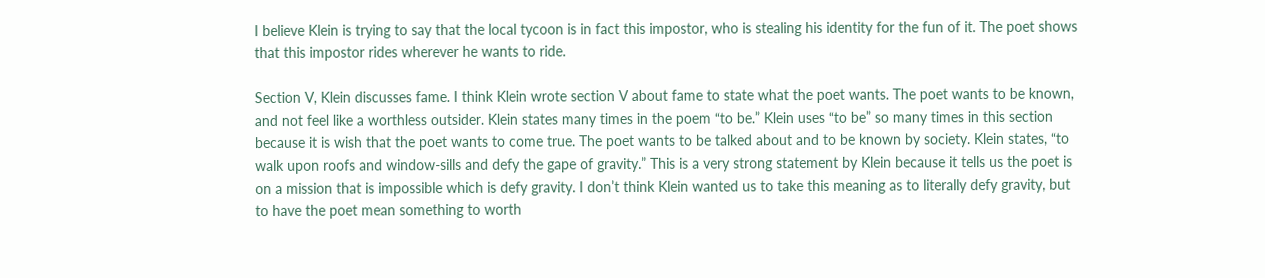I believe Klein is trying to say that the local tycoon is in fact this impostor, who is stealing his identity for the fun of it. The poet shows that this impostor rides wherever he wants to ride.

Section V, Klein discusses fame. I think Klein wrote section V about fame to state what the poet wants. The poet wants to be known, and not feel like a worthless outsider. Klein states many times in the poem “to be.” Klein uses “to be” so many times in this section because it is wish that the poet wants to come true. The poet wants to be talked about and to be known by society. Klein states, “to walk upon roofs and window-sills and defy the gape of gravity.” This is a very strong statement by Klein because it tells us the poet is on a mission that is impossible which is defy gravity. I don’t think Klein wanted us to take this meaning as to literally defy gravity, but to have the poet mean something to worth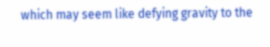which may seem like defying gravity to the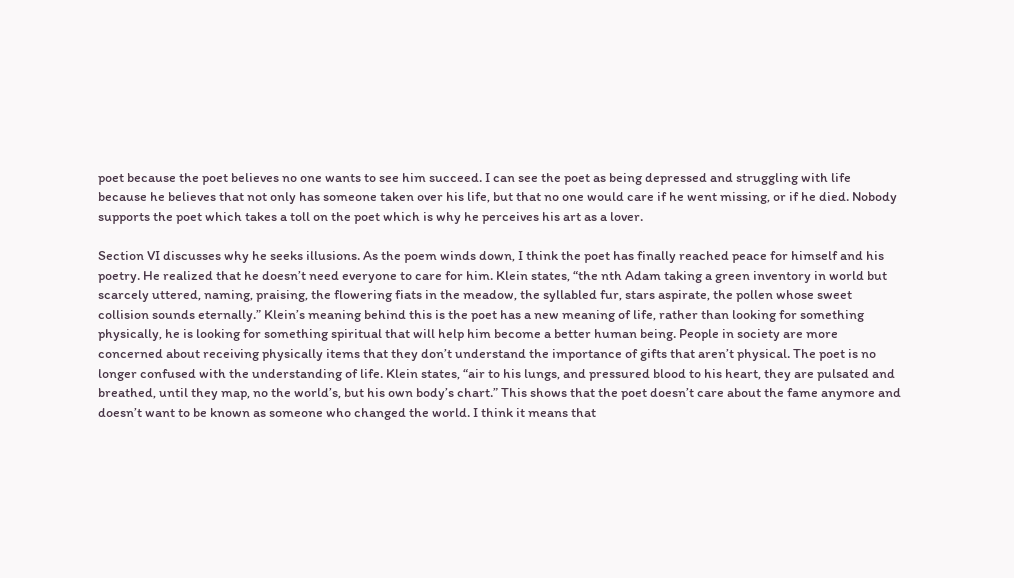poet because the poet believes no one wants to see him succeed. I can see the poet as being depressed and struggling with life because he believes that not only has someone taken over his life, but that no one would care if he went missing, or if he died. Nobody supports the poet which takes a toll on the poet which is why he perceives his art as a lover.

Section VI discusses why he seeks illusions. As the poem winds down, I think the poet has finally reached peace for himself and his poetry. He realized that he doesn’t need everyone to care for him. Klein states, “the nth Adam taking a green inventory in world but scarcely uttered, naming, praising, the flowering fiats in the meadow, the syllabled fur, stars aspirate, the pollen whose sweet collision sounds eternally.” Klein’s meaning behind this is the poet has a new meaning of life, rather than looking for something physically, he is looking for something spiritual that will help him become a better human being. People in society are more concerned about receiving physically items that they don’t understand the importance of gifts that aren’t physical. The poet is no longer confused with the understanding of life. Klein states, “air to his lungs, and pressured blood to his heart, they are pulsated and breathed, until they map, no the world’s, but his own body’s chart.” This shows that the poet doesn’t care about the fame anymore and doesn’t want to be known as someone who changed the world. I think it means that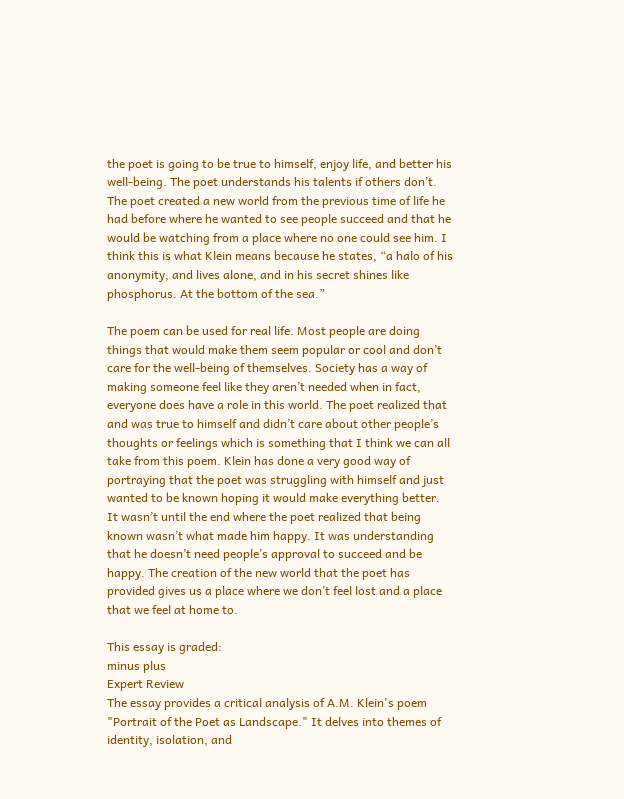the poet is going to be true to himself, enjoy life, and better his well-being. The poet understands his talents if others don’t. The poet created a new world from the previous time of life he had before where he wanted to see people succeed and that he would be watching from a place where no one could see him. I think this is what Klein means because he states, “a halo of his anonymity, and lives alone, and in his secret shines like phosphorus. At the bottom of the sea.”

The poem can be used for real life. Most people are doing things that would make them seem popular or cool and don’t care for the well-being of themselves. Society has a way of making someone feel like they aren’t needed when in fact, everyone does have a role in this world. The poet realized that and was true to himself and didn’t care about other people’s thoughts or feelings which is something that I think we can all take from this poem. Klein has done a very good way of portraying that the poet was struggling with himself and just wanted to be known hoping it would make everything better. It wasn’t until the end where the poet realized that being known wasn’t what made him happy. It was understanding that he doesn’t need people’s approval to succeed and be happy. The creation of the new world that the poet has provided gives us a place where we don’t feel lost and a place that we feel at home to.

This essay is graded:
minus plus
Expert Review
The essay provides a critical analysis of A.M. Klein's poem "Portrait of the Poet as Landscape." It delves into themes of identity, isolation, and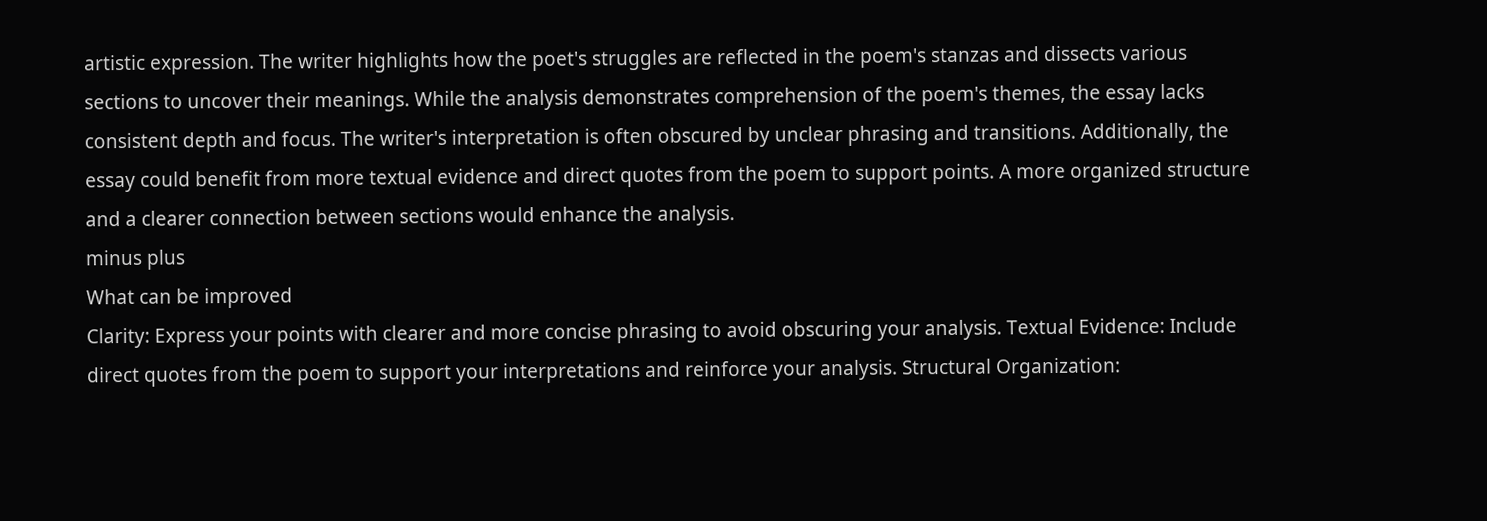artistic expression. The writer highlights how the poet's struggles are reflected in the poem's stanzas and dissects various sections to uncover their meanings. While the analysis demonstrates comprehension of the poem's themes, the essay lacks consistent depth and focus. The writer's interpretation is often obscured by unclear phrasing and transitions. Additionally, the essay could benefit from more textual evidence and direct quotes from the poem to support points. A more organized structure and a clearer connection between sections would enhance the analysis.
minus plus
What can be improved
Clarity: Express your points with clearer and more concise phrasing to avoid obscuring your analysis. Textual Evidence: Include direct quotes from the poem to support your interpretations and reinforce your analysis. Structural Organization: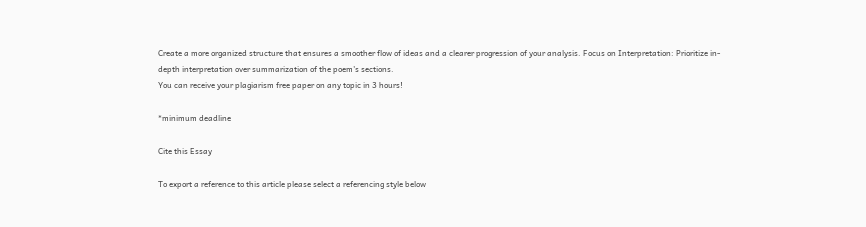Create a more organized structure that ensures a smoother flow of ideas and a clearer progression of your analysis. Focus on Interpretation: Prioritize in-depth interpretation over summarization of the poem's sections.
You can receive your plagiarism free paper on any topic in 3 hours!

*minimum deadline

Cite this Essay

To export a reference to this article please select a referencing style below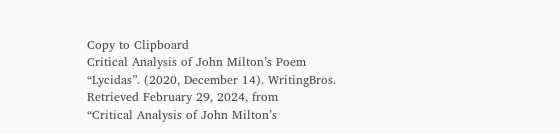Copy to Clipboard
Critical Analysis of John Milton’s Poem “Lycidas”. (2020, December 14). WritingBros. Retrieved February 29, 2024, from
“Critical Analysis of John Milton’s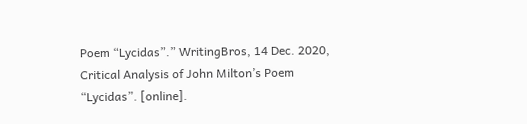Poem “Lycidas”.” WritingBros, 14 Dec. 2020,
Critical Analysis of John Milton’s Poem “Lycidas”. [online].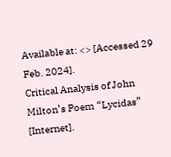Available at: <> [Accessed 29 Feb. 2024].
Critical Analysis of John Milton’s Poem “Lycidas” [Internet].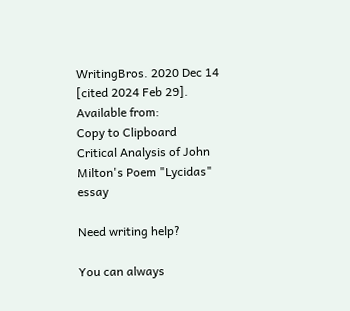WritingBros. 2020 Dec 14 [cited 2024 Feb 29]. Available from:
Copy to Clipboard
Critical Analysis of John Milton's Poem "Lycidas" essay

Need writing help?

You can always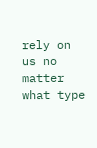rely on us no matter what type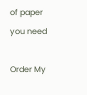of paper you need

Order My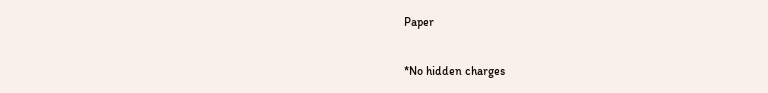Paper

*No hidden charges